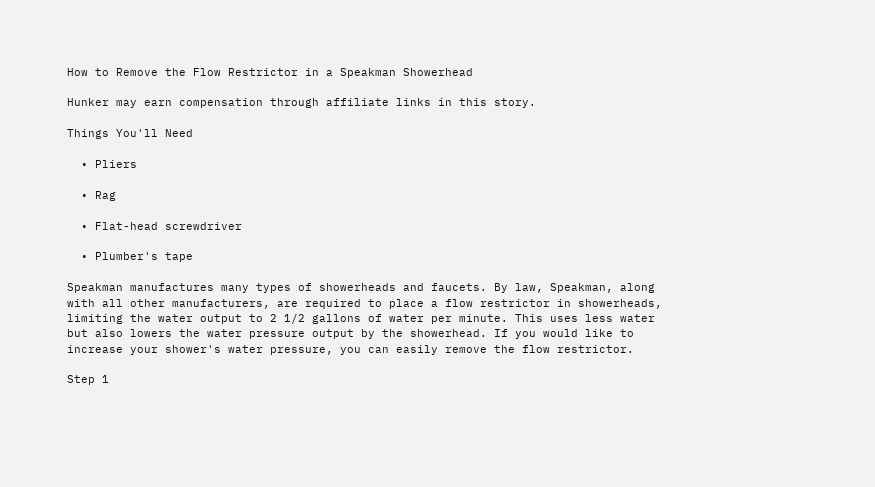How to Remove the Flow Restrictor in a Speakman Showerhead

Hunker may earn compensation through affiliate links in this story.

Things You'll Need

  • Pliers

  • Rag

  • Flat-head screwdriver

  • Plumber's tape

Speakman manufactures many types of showerheads and faucets. By law, Speakman, along with all other manufacturers, are required to place a flow restrictor in showerheads, limiting the water output to 2 1/2 gallons of water per minute. This uses less water but also lowers the water pressure output by the showerhead. If you would like to increase your shower's water pressure, you can easily remove the flow restrictor.

Step 1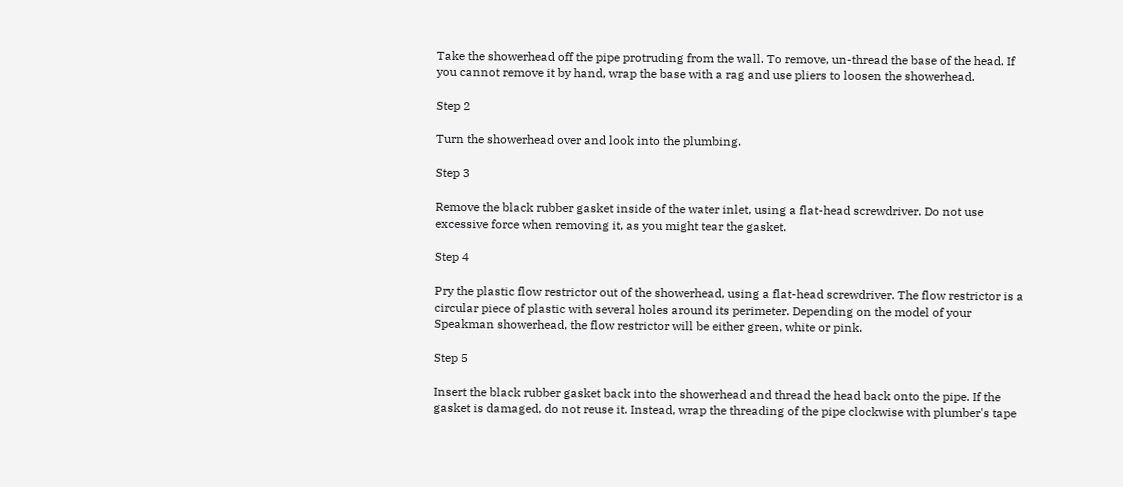Take the showerhead off the pipe protruding from the wall. To remove, un-thread the base of the head. If you cannot remove it by hand, wrap the base with a rag and use pliers to loosen the showerhead.

Step 2

Turn the showerhead over and look into the plumbing.

Step 3

Remove the black rubber gasket inside of the water inlet, using a flat-head screwdriver. Do not use excessive force when removing it, as you might tear the gasket.

Step 4

Pry the plastic flow restrictor out of the showerhead, using a flat-head screwdriver. The flow restrictor is a circular piece of plastic with several holes around its perimeter. Depending on the model of your Speakman showerhead, the flow restrictor will be either green, white or pink.

Step 5

Insert the black rubber gasket back into the showerhead and thread the head back onto the pipe. If the gasket is damaged, do not reuse it. Instead, wrap the threading of the pipe clockwise with plumber's tape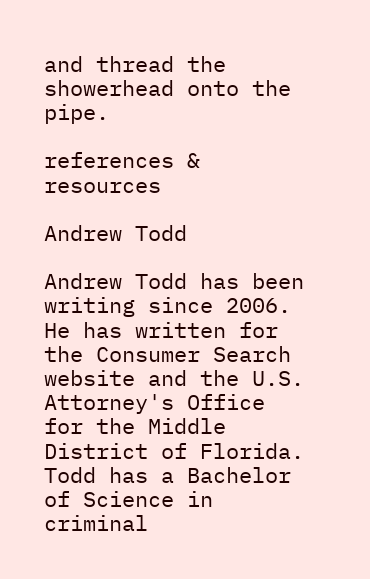and thread the showerhead onto the pipe.

references & resources

Andrew Todd

Andrew Todd has been writing since 2006. He has written for the Consumer Search website and the U.S. Attorney's Office for the Middle District of Florida. Todd has a Bachelor of Science in criminal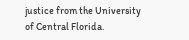justice from the University of Central Florida.